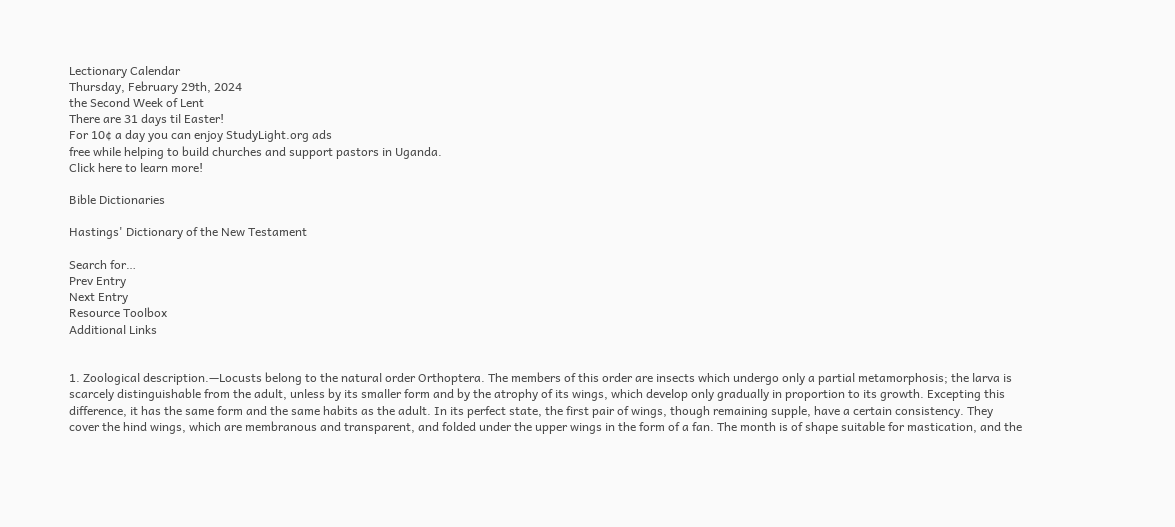Lectionary Calendar
Thursday, February 29th, 2024
the Second Week of Lent
There are 31 days til Easter!
For 10¢ a day you can enjoy StudyLight.org ads
free while helping to build churches and support pastors in Uganda.
Click here to learn more!

Bible Dictionaries

Hastings' Dictionary of the New Testament

Search for…
Prev Entry
Next Entry
Resource Toolbox
Additional Links


1. Zoological description.—Locusts belong to the natural order Orthoptera. The members of this order are insects which undergo only a partial metamorphosis; the larva is scarcely distinguishable from the adult, unless by its smaller form and by the atrophy of its wings, which develop only gradually in proportion to its growth. Excepting this difference, it has the same form and the same habits as the adult. In its perfect state, the first pair of wings, though remaining supple, have a certain consistency. They cover the hind wings, which are membranous and transparent, and folded under the upper wings in the form of a fan. The month is of shape suitable for mastication, and the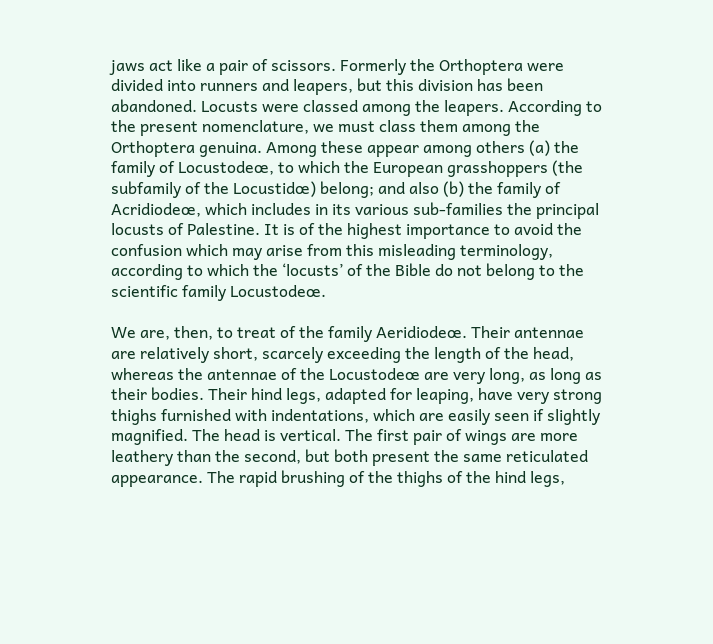jaws act like a pair of scissors. Formerly the Orthoptera were divided into runners and leapers, but this division has been abandoned. Locusts were classed among the leapers. According to the present nomenclature, we must class them among the Orthoptera genuina. Among these appear among others (a) the family of Locustodeœ, to which the European grasshoppers (the subfamily of the Locustidœ) belong; and also (b) the family of Acridiodeœ, which includes in its various sub-families the principal locusts of Palestine. It is of the highest importance to avoid the confusion which may arise from this misleading terminology, according to which the ‘locusts’ of the Bible do not belong to the scientific family Locustodeœ.

We are, then, to treat of the family Aeridiodeœ. Their antennae are relatively short, scarcely exceeding the length of the head, whereas the antennae of the Locustodeœ are very long, as long as their bodies. Their hind legs, adapted for leaping, have very strong thighs furnished with indentations, which are easily seen if slightly magnified. The head is vertical. The first pair of wings are more leathery than the second, but both present the same reticulated appearance. The rapid brushing of the thighs of the hind legs,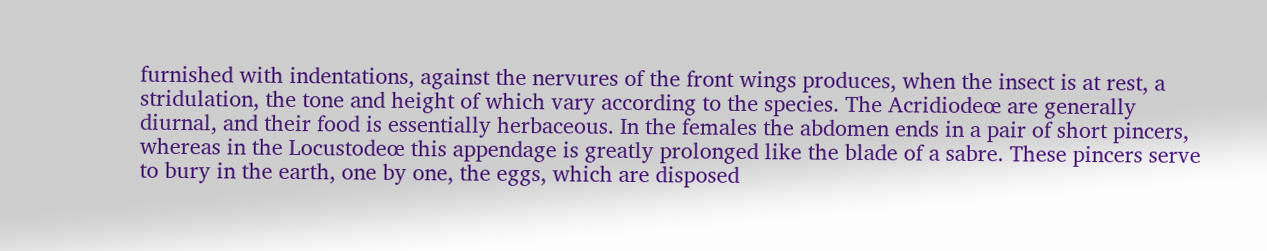furnished with indentations, against the nervures of the front wings produces, when the insect is at rest, a stridulation, the tone and height of which vary according to the species. The Acridiodeœ are generally diurnal, and their food is essentially herbaceous. In the females the abdomen ends in a pair of short pincers, whereas in the Locustodeœ this appendage is greatly prolonged like the blade of a sabre. These pincers serve to bury in the earth, one by one, the eggs, which are disposed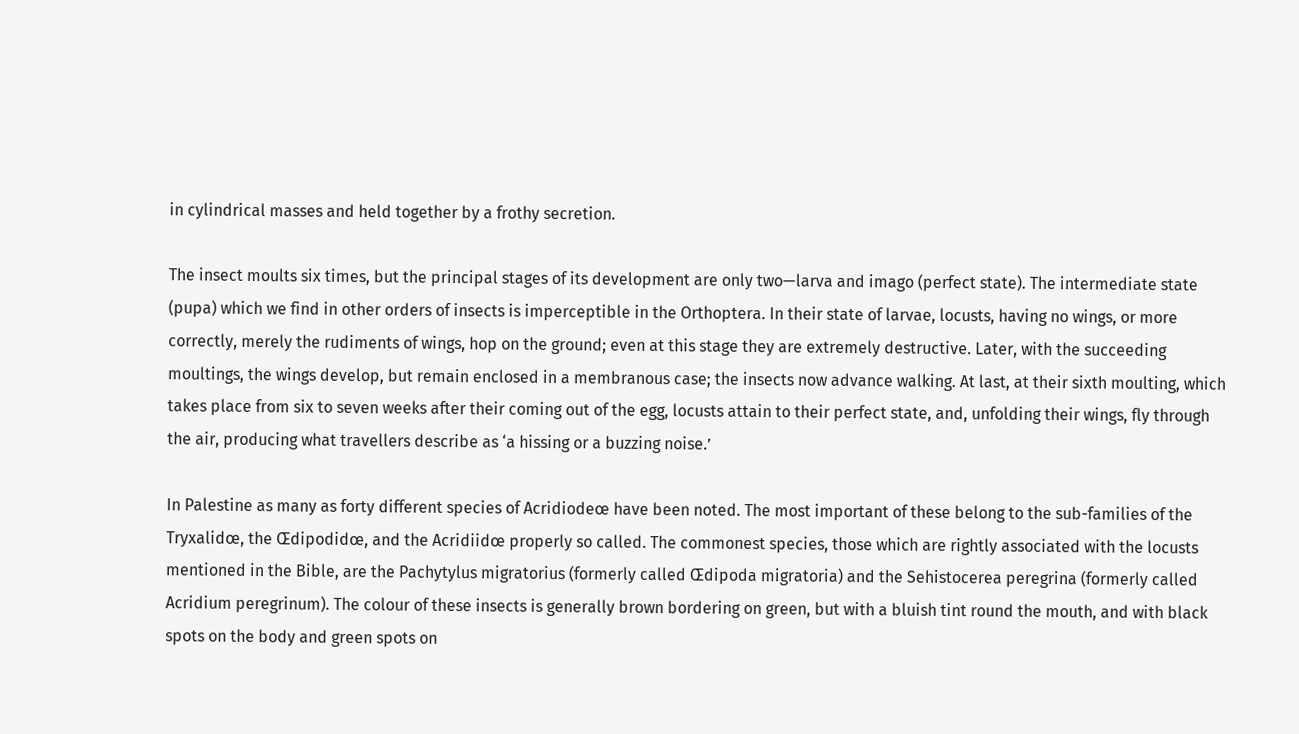in cylindrical masses and held together by a frothy secretion.

The insect moults six times, but the principal stages of its development are only two—larva and imago (perfect state). The intermediate state (pupa) which we find in other orders of insects is imperceptible in the Orthoptera. In their state of larvae, locusts, having no wings, or more correctly, merely the rudiments of wings, hop on the ground; even at this stage they are extremely destructive. Later, with the succeeding moultings, the wings develop, but remain enclosed in a membranous case; the insects now advance walking. At last, at their sixth moulting, which takes place from six to seven weeks after their coming out of the egg, locusts attain to their perfect state, and, unfolding their wings, fly through the air, producing what travellers describe as ‘a hissing or a buzzing noise.’

In Palestine as many as forty different species of Acridiodeœ have been noted. The most important of these belong to the sub-families of the Tryxalidœ, the Œdipodidœ, and the Acridiidœ properly so called. The commonest species, those which are rightly associated with the locusts mentioned in the Bible, are the Pachytylus migratorius (formerly called Œdipoda migratoria) and the Sehistocerea peregrina (formerly called Acridium peregrinum). The colour of these insects is generally brown bordering on green, but with a bluish tint round the mouth, and with black spots on the body and green spots on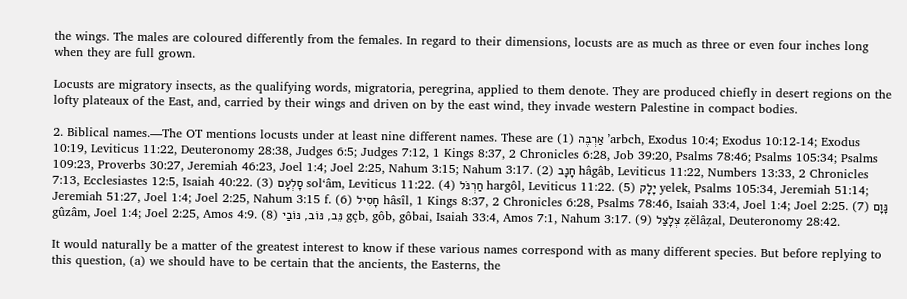the wings. The males are coloured differently from the females. In regard to their dimensions, locusts are as much as three or even four inches long when they are full grown.

Locusts are migratory insects, as the qualifying words, migratoria, peregrina, applied to them denote. They are produced chiefly in desert regions on the lofty plateaux of the East, and, carried by their wings and driven on by the east wind, they invade western Palestine in compact bodies.

2. Biblical names.—The OT mentions locusts under at least nine different names. These are (1) אַרְבֶּה ’arbch, Exodus 10:4; Exodus 10:12-14; Exodus 10:19, Leviticus 11:22, Deuteronomy 28:38, Judges 6:5; Judges 7:12, 1 Kings 8:37, 2 Chronicles 6:28, Job 39:20, Psalms 78:46; Psalms 105:34; Psalms 109:23, Proverbs 30:27, Jeremiah 46:23, Joel 1:4; Joel 2:25, Nahum 3:15; Nahum 3:17. (2) חָנָב hâgâb, Leviticus 11:22, Numbers 13:33, 2 Chronicles 7:13, Ecclesiastes 12:5, Isaiah 40:22. (3) סָלְעָם sol‘âm, Leviticus 11:22. (4) חַרְנֹּל hargôl, Leviticus 11:22. (5) יָלָק yelek, Psalms 105:34, Jeremiah 51:14; Jeremiah 51:27, Joel 1:4; Joel 2:25, Nahum 3:15 f. (6) חָסִיל hâsîl, 1 Kings 8:37, 2 Chronicles 6:28, Psalms 78:46, Isaiah 33:4, Joel 1:4; Joel 2:25. (7) נָּוָם gûzâm, Joel 1:4; Joel 2:25, Amos 4:9. (8) נֵּב, נּוֹב, נּוֹבַי gçb, gôb, gôbai, Isaiah 33:4, Amos 7:1, Nahum 3:17. (9) צְלָצַל ẓĕlâẓal, Deuteronomy 28:42.

It would naturally be a matter of the greatest interest to know if these various names correspond with as many different species. But before replying to this question, (a) we should have to be certain that the ancients, the Easterns, the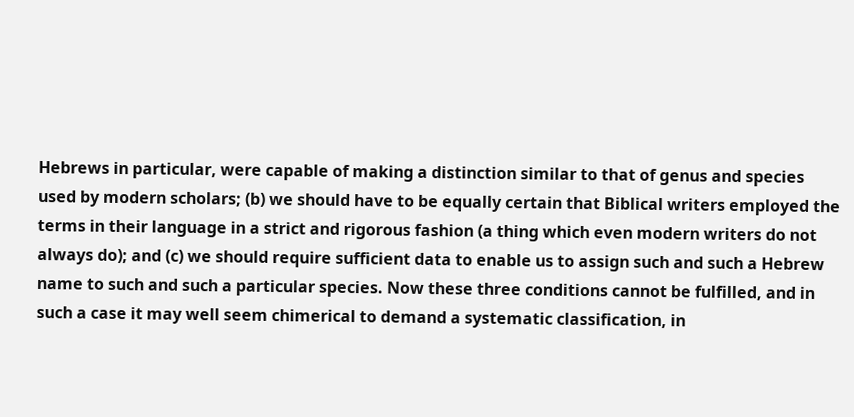Hebrews in particular, were capable of making a distinction similar to that of genus and species used by modern scholars; (b) we should have to be equally certain that Biblical writers employed the terms in their language in a strict and rigorous fashion (a thing which even modern writers do not always do); and (c) we should require sufficient data to enable us to assign such and such a Hebrew name to such and such a particular species. Now these three conditions cannot be fulfilled, and in such a case it may well seem chimerical to demand a systematic classification, in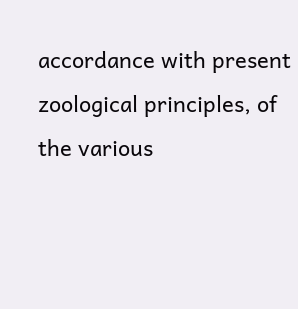accordance with present zoological principles, of the various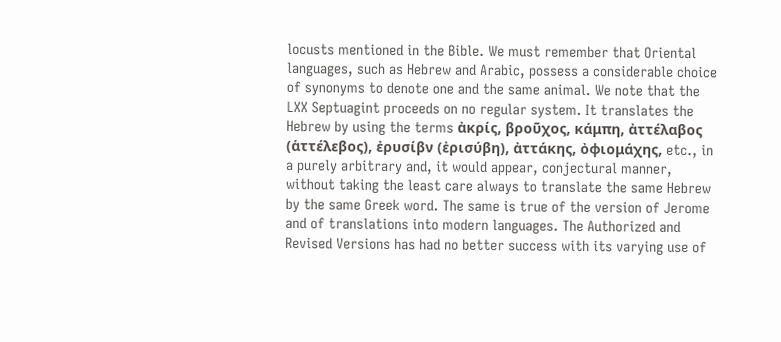locusts mentioned in the Bible. We must remember that Oriental languages, such as Hebrew and Arabic, possess a considerable choice of synonyms to denote one and the same animal. We note that the LXX Septuagint proceeds on no regular system. It translates the Hebrew by using the terms ἀκρίς, βροῦχος, κάμπη, ἀττέλαβος (ἁττέλεβος), ἐρυσίβν (ἐρισύβη), ἀττάκης, ὀφιομάχης, etc., in a purely arbitrary and, it would appear, conjectural manner, without taking the least care always to translate the same Hebrew by the same Greek word. The same is true of the version of Jerome and of translations into modern languages. The Authorized and Revised Versions has had no better success with its varying use of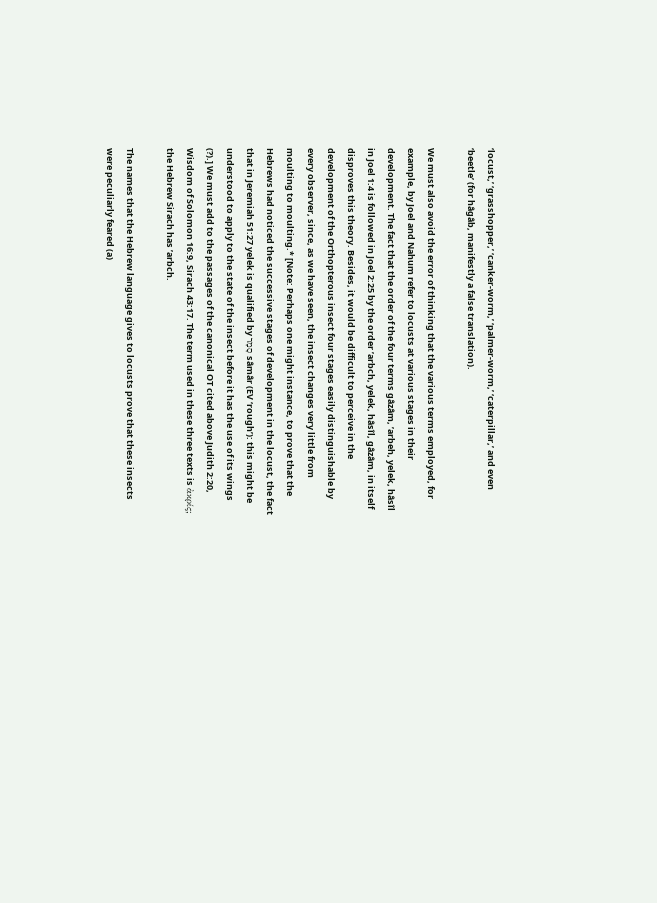‘locust,’ ‘grasshopper,’ ‘canker-worm,’ ‘palmer-worm,’ ‘caterpillar,’ and even ‘beetle’ (for hâgâb, manifestly a false translation).

We must also avoid the error of thinking that the various terms employed, for example, by Joel and Nahum refer to locusts at various stages in their development. The fact that the order of the four terms gâzâm, ’arbeh, yelek, hâsîl in Joel 1:4 is followed in Joel 2:25 by the order ’arbch, yelek, hâsîl, gâzâm, in itself disproves this theory. Besides, it would be difficult to perceive in the development of the Orthopterous insect four stages easily distinguishable by every observer, since, as we have seen, the insect changes very little from moulting to moulting.* [Note: Perhaps one might instance, to prove that the Hebrews had noticed the successive stages of development in the locust, the fact that in Jeremiah 51:27 yelek is qualified by סָמָר sâmâr (EV ‘rough’): this might be understood to apply to the state of the insect before it has the use of its wings (?).] We must add to the passages of the canonical OT cited above Judith 2:20, Wisdom of Solomon 16:9, Sirach 43:17. The term used in these three texts is ἀκρίς; the Hebrew Sirach has ’arbch.

The names that the Hebrew language gives to locusts prove that these insects were peculiarly feared (a)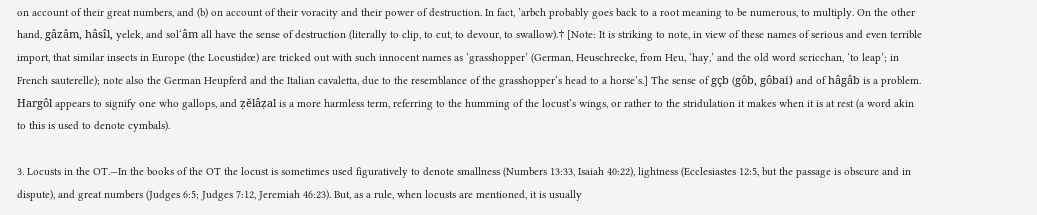on account of their great numbers, and (b) on account of their voracity and their power of destruction. In fact, ’arbch probably goes back to a root meaning to be numerous, to multiply. On the other hand, gâzâm, hâsîl, yelek, and sol‘âm all have the sense of destruction (literally to clip, to cut, to devour, to swallow).† [Note: It is striking to note, in view of these names of serious and even terrible import, that similar insects in Europe (the Locustidœ) are tricked out with such innocent names as ‘grasshopper’ (German, Heuschrecke, from Heu, ‘hay,’ and the old word scricchan, ‘to leap’; in French sauterelle); note also the German Heupferd and the Italian cavaletta, due to the resemblance of the grasshopper’s head to a horse’s.] The sense of gçb (gôb, gôbai) and of hâgâb is a problem. Hargôl appears to signify one who gallops, and ẓĕlâẓal is a more harmless term, referring to the humming of the locust’s wings, or rather to the stridulation it makes when it is at rest (a word akin to this is used to denote cymbals).

3. Locusts in the OT.—In the books of the OT the locust is sometimes used figuratively to denote smallness (Numbers 13:33, Isaiah 40:22), lightness (Ecclesiastes 12:5, but the passage is obscure and in dispute), and great numbers (Judges 6:5; Judges 7:12, Jeremiah 46:23). But, as a rule, when locusts are mentioned, it is usually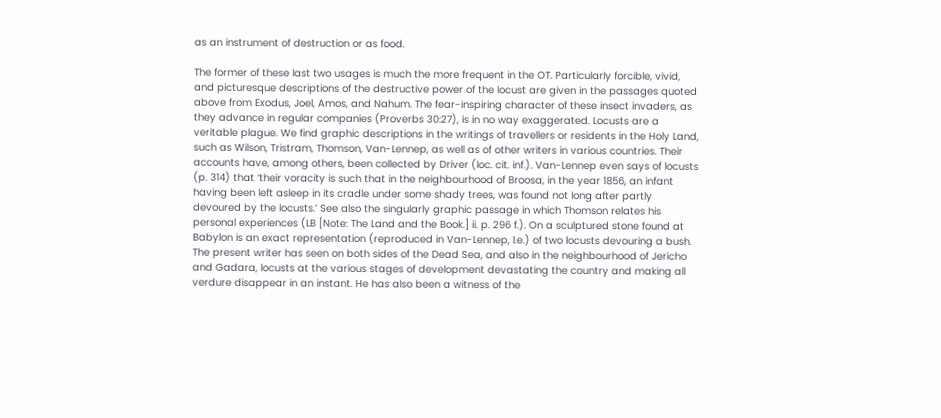as an instrument of destruction or as food.

The former of these last two usages is much the more frequent in the OT. Particularly forcible, vivid, and picturesque descriptions of the destructive power of the locust are given in the passages quoted above from Exodus, Joel, Amos, and Nahum. The fear-inspiring character of these insect invaders, as they advance in regular companies (Proverbs 30:27), is in no way exaggerated. Locusts are a veritable plague. We find graphic descriptions in the writings of travellers or residents in the Holy Land, such as Wilson, Tristram, Thomson, Van-Lennep, as well as of other writers in various countries. Their accounts have, among others, been collected by Driver (loc. cit. inf.). Van-Lennep even says of locusts (p. 314) that ‘their voracity is such that in the neighbourhood of Broosa, in the year 1856, an infant having been left asleep in its cradle under some shady trees, was found not long after partly devoured by the locusts.’ See also the singularly graphic passage in which Thomson relates his personal experiences (LB [Note: The Land and the Book.] ii. p. 296 f.). On a sculptured stone found at Babylon is an exact representation (reproduced in Van-Lennep, l.e.) of two locusts devouring a bush. The present writer has seen on both sides of the Dead Sea, and also in the neighbourhood of Jericho and Gadara, locusts at the various stages of development devastating the country and making all verdure disappear in an instant. He has also been a witness of the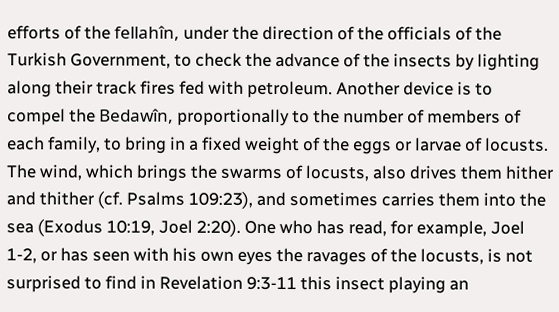efforts of the fellahîn, under the direction of the officials of the Turkish Government, to check the advance of the insects by lighting along their track fires fed with petroleum. Another device is to compel the Bedawîn, proportionally to the number of members of each family, to bring in a fixed weight of the eggs or larvae of locusts. The wind, which brings the swarms of locusts, also drives them hither and thither (cf. Psalms 109:23), and sometimes carries them into the sea (Exodus 10:19, Joel 2:20). One who has read, for example, Joel 1-2, or has seen with his own eyes the ravages of the locusts, is not surprised to find in Revelation 9:3-11 this insect playing an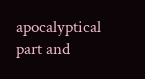apocalyptical part and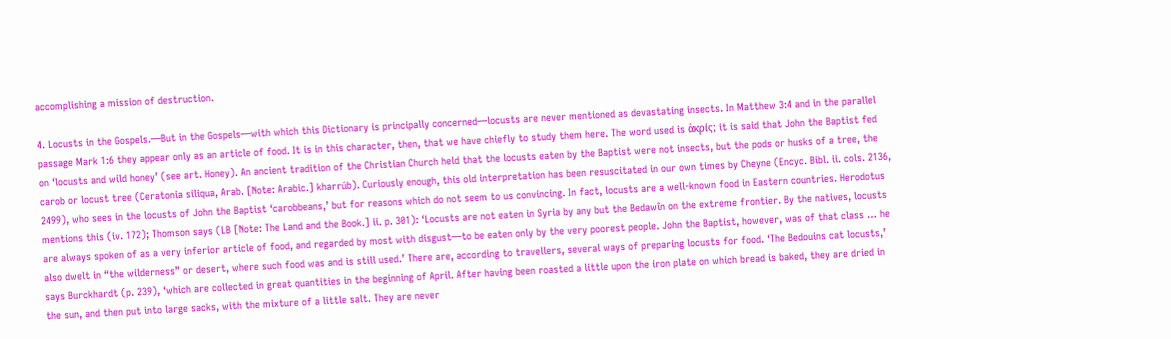accomplishing a mission of destruction.

4. Locusts in the Gospels.—But in the Gospels—with which this Dictionary is principally concerned—locusts are never mentioned as devastating insects. In Matthew 3:4 and in the parallel passage Mark 1:6 they appear only as an article of food. It is in this character, then, that we have chiefly to study them here. The word used is ἀκρίς; it is said that John the Baptist fed on ‘locusts and wild honey’ (see art. Honey). An ancient tradition of the Christian Church held that the locusts eaten by the Baptist were not insects, but the pods or husks of a tree, the carob or locust tree (Ceratonia siliqua, Arab. [Note: Arabic.] kharrúb). Curiously enough, this old interpretation has been resuscitated in our own times by Cheyne (Encyc. Bibl. ii. cols. 2136, 2499), who sees in the locusts of John the Baptist ‘carobbeans,’ but for reasons which do not seem to us convincing. In fact, locusts are a well-known food in Eastern countries. Herodotus mentions this (iv. 172); Thomson says (LB [Note: The Land and the Book.] ii. p. 301): ‘Locusts are not eaten in Syria by any but the Bedawîn on the extreme frontier. By the natives, locusts are always spoken of as a very inferior article of food, and regarded by most with disgust—to be eaten only by the very poorest people. John the Baptist, however, was of that class … he also dwelt in “the wilderness” or desert, where such food was and is still used.’ There are, according to travellers, several ways of preparing locusts for food. ‘The Bedouins cat locusts,’ says Burckhardt (p. 239), ‘which are collected in great quantities in the beginning of April. After having been roasted a little upon the iron plate on which bread is baked, they are dried in the sun, and then put into large sacks, with the mixture of a little salt. They are never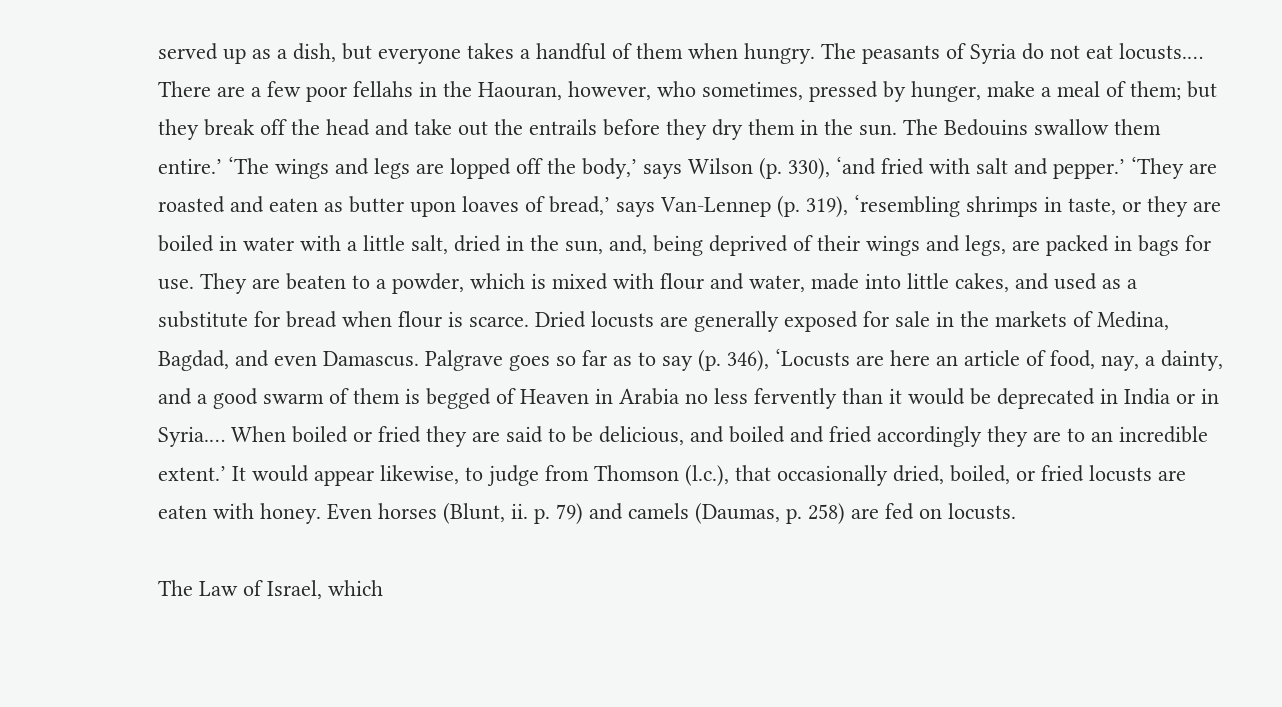served up as a dish, but everyone takes a handful of them when hungry. The peasants of Syria do not eat locusts.… There are a few poor fellahs in the Haouran, however, who sometimes, pressed by hunger, make a meal of them; but they break off the head and take out the entrails before they dry them in the sun. The Bedouins swallow them entire.’ ‘The wings and legs are lopped off the body,’ says Wilson (p. 330), ‘and fried with salt and pepper.’ ‘They are roasted and eaten as butter upon loaves of bread,’ says Van-Lennep (p. 319), ‘resembling shrimps in taste, or they are boiled in water with a little salt, dried in the sun, and, being deprived of their wings and legs, are packed in bags for use. They are beaten to a powder, which is mixed with flour and water, made into little cakes, and used as a substitute for bread when flour is scarce. Dried locusts are generally exposed for sale in the markets of Medina, Bagdad, and even Damascus. Palgrave goes so far as to say (p. 346), ‘Locusts are here an article of food, nay, a dainty, and a good swarm of them is begged of Heaven in Arabia no less fervently than it would be deprecated in India or in Syria.… When boiled or fried they are said to be delicious, and boiled and fried accordingly they are to an incredible extent.’ It would appear likewise, to judge from Thomson (l.c.), that occasionally dried, boiled, or fried locusts are eaten with honey. Even horses (Blunt, ii. p. 79) and camels (Daumas, p. 258) are fed on locusts.

The Law of Israel, which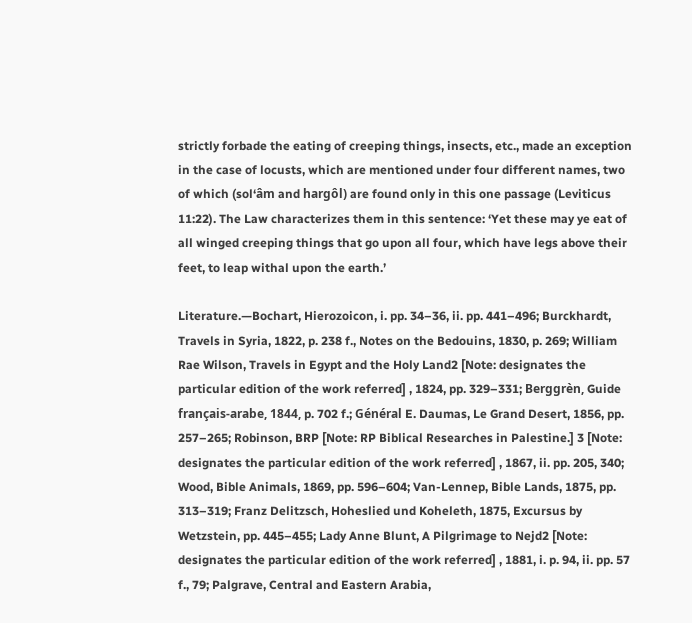strictly forbade the eating of creeping things, insects, etc., made an exception in the case of locusts, which are mentioned under four different names, two of which (sol‘âm and hargôl) are found only in this one passage (Leviticus 11:22). The Law characterizes them in this sentence: ‘Yet these may ye eat of all winged creeping things that go upon all four, which have legs above their feet, to leap withal upon the earth.’

Literature.—Bochart, Hierozoicon, i. pp. 34–36, ii. pp. 441–496; Burckhardt, Travels in Syria, 1822, p. 238 f., Notes on the Bedouins, 1830, p. 269; William Rae Wilson, Travels in Egypt and the Holy Land2 [Note: designates the particular edition of the work referred] , 1824, pp. 329–331; Berggrèn, Guide français-arabe, 1844, p. 702 f.; Général E. Daumas, Le Grand Desert, 1856, pp. 257–265; Robinson, BRP [Note: RP Biblical Researches in Palestine.] 3 [Note: designates the particular edition of the work referred] , 1867, ii. pp. 205, 340; Wood, Bible Animals, 1869, pp. 596–604; Van-Lennep, Bible Lands, 1875, pp. 313–319; Franz Delitzsch, Hoheslied und Koheleth, 1875, Excursus by Wetzstein, pp. 445–455; Lady Anne Blunt, A Pilgrimage to Nejd2 [Note: designates the particular edition of the work referred] , 1881, i. p. 94, ii. pp. 57 f., 79; Palgrave, Central and Eastern Arabia,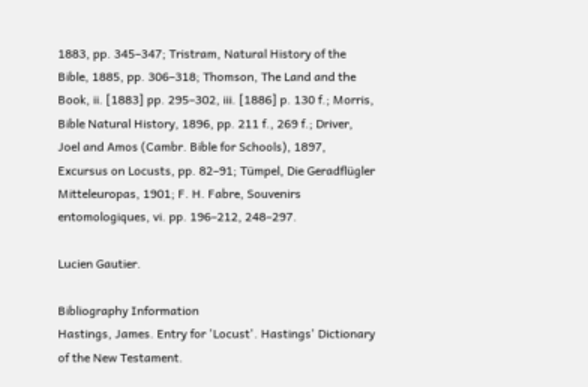1883, pp. 345–347; Tristram, Natural History of the Bible, 1885, pp. 306–318; Thomson, The Land and the Book, ii. [1883] pp. 295–302, iii. [1886] p. 130 f.; Morris, Bible Natural History, 1896, pp. 211 f., 269 f.; Driver, Joel and Amos (Cambr. Bible for Schools), 1897, Excursus on Locusts, pp. 82–91; Tümpel, Die Geradflügler Mitteleuropas, 1901; F. H. Fabre, Souvenirs entomologiques, vi. pp. 196–212, 248–297.

Lucien Gautier.

Bibliography Information
Hastings, James. Entry for 'Locust'. Hastings' Dictionary of the New Testament.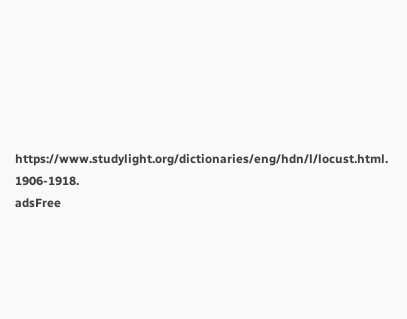https://www.studylight.org/dictionaries/eng/hdn/l/locust.html. 1906-1918.
adsFree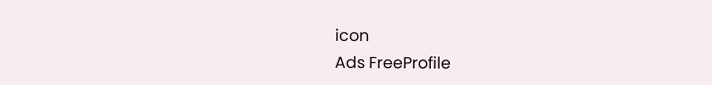icon
Ads FreeProfile